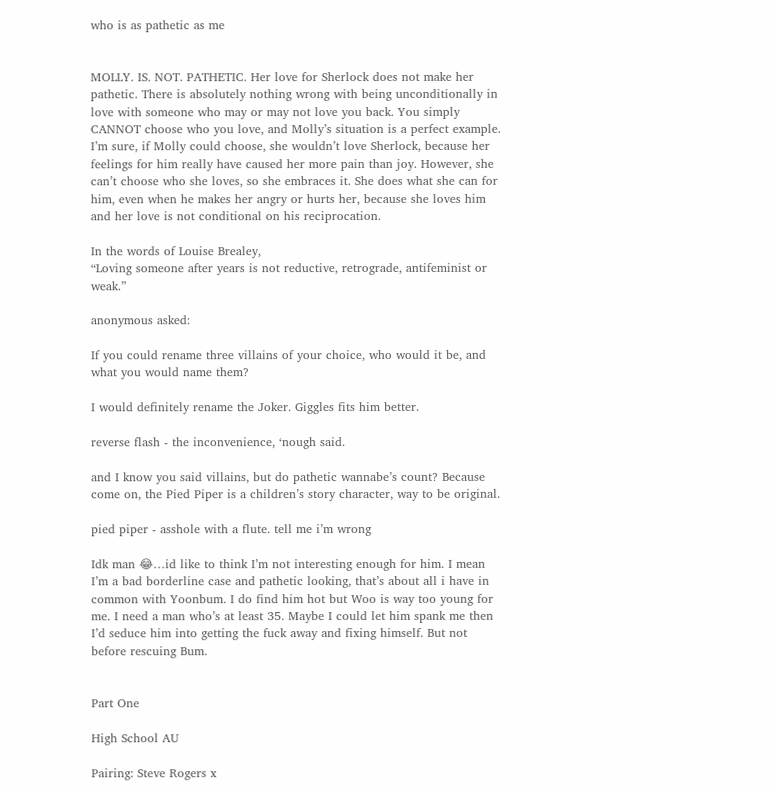who is as pathetic as me


MOLLY. IS. NOT. PATHETIC. Her love for Sherlock does not make her pathetic. There is absolutely nothing wrong with being unconditionally in love with someone who may or may not love you back. You simply CANNOT choose who you love, and Molly’s situation is a perfect example. I’m sure, if Molly could choose, she wouldn’t love Sherlock, because her feelings for him really have caused her more pain than joy. However, she can’t choose who she loves, so she embraces it. She does what she can for him, even when he makes her angry or hurts her, because she loves him and her love is not conditional on his reciprocation.

In the words of Louise Brealey,
“Loving someone after years is not reductive, retrograde, antifeminist or weak.”

anonymous asked:

If you could rename three villains of your choice, who would it be, and what you would name them?

I would definitely rename the Joker. Giggles fits him better.

reverse flash - the inconvenience, ‘nough said.

and I know you said villains, but do pathetic wannabe’s count? Because come on, the Pied Piper is a children’s story character, way to be original.

pied piper - asshole with a flute. tell me i’m wrong

Idk man 😂…id like to think I’m not interesting enough for him. I mean I’m a bad borderline case and pathetic looking, that’s about all i have in common with Yoonbum. I do find him hot but Woo is way too young for me. I need a man who’s at least 35. Maybe I could let him spank me then I’d seduce him into getting the fuck away and fixing himself. But not before rescuing Bum.


Part One

High School AU

Pairing: Steve Rogers x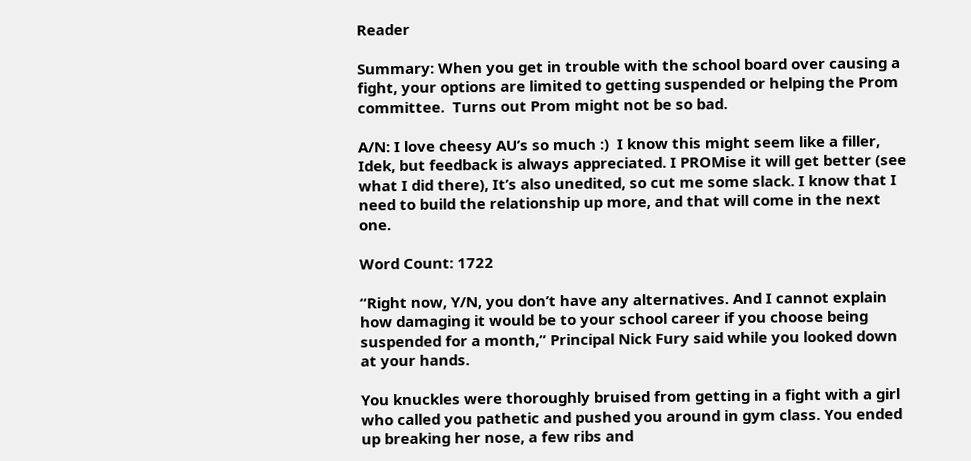Reader

Summary: When you get in trouble with the school board over causing a fight, your options are limited to getting suspended or helping the Prom committee.  Turns out Prom might not be so bad.

A/N: I love cheesy AU’s so much :)  I know this might seem like a filler, Idek, but feedback is always appreciated. I PROMise it will get better (see what I did there), It’s also unedited, so cut me some slack. I know that I need to build the relationship up more, and that will come in the next one.

Word Count: 1722

“Right now, Y/N, you don’t have any alternatives. And I cannot explain how damaging it would be to your school career if you choose being suspended for a month,” Principal Nick Fury said while you looked down at your hands.

You knuckles were thoroughly bruised from getting in a fight with a girl who called you pathetic and pushed you around in gym class. You ended up breaking her nose, a few ribs and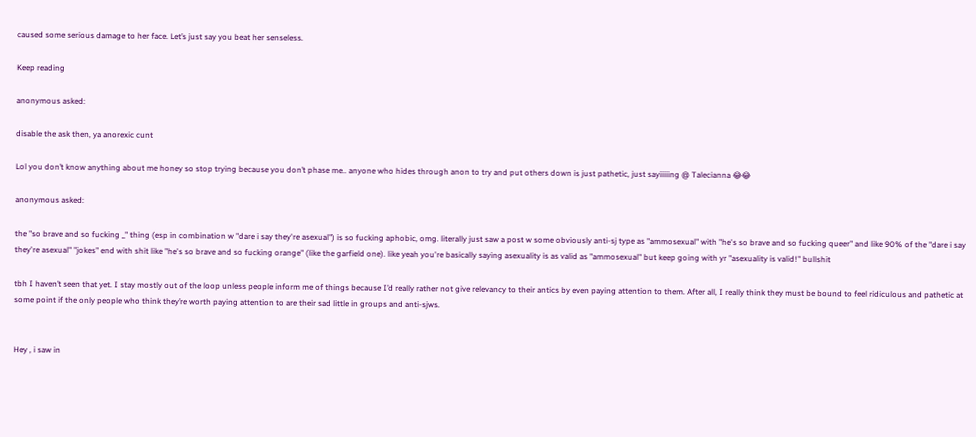caused some serious damage to her face. Let’s just say you beat her senseless.

Keep reading

anonymous asked:

disable the ask then, ya anorexic cunt

Lol you don’t know anything about me honey so stop trying because you don’t phase me.. anyone who hides through anon to try and put others down is just pathetic, just sayiiiiing @ Talecianna 😂😂

anonymous asked:

the "so brave and so fucking _" thing (esp in combination w "dare i say they're asexual") is so fucking aphobic, omg. literally just saw a post w some obviously anti-sj type as "ammosexual" with "he's so brave and so fucking queer" and like 90% of the "dare i say they're asexual" "jokes" end with shit like "he's so brave and so fucking orange" (like the garfield one). like yeah you're basically saying asexuality is as valid as "ammosexual" but keep going with yr "asexuality is valid!" bullshit

tbh I haven’t seen that yet. I stay mostly out of the loop unless people inform me of things because I’d really rather not give relevancy to their antics by even paying attention to them. After all, I really think they must be bound to feel ridiculous and pathetic at some point if the only people who think they’re worth paying attention to are their sad little in groups and anti-sjws.


Hey , i saw in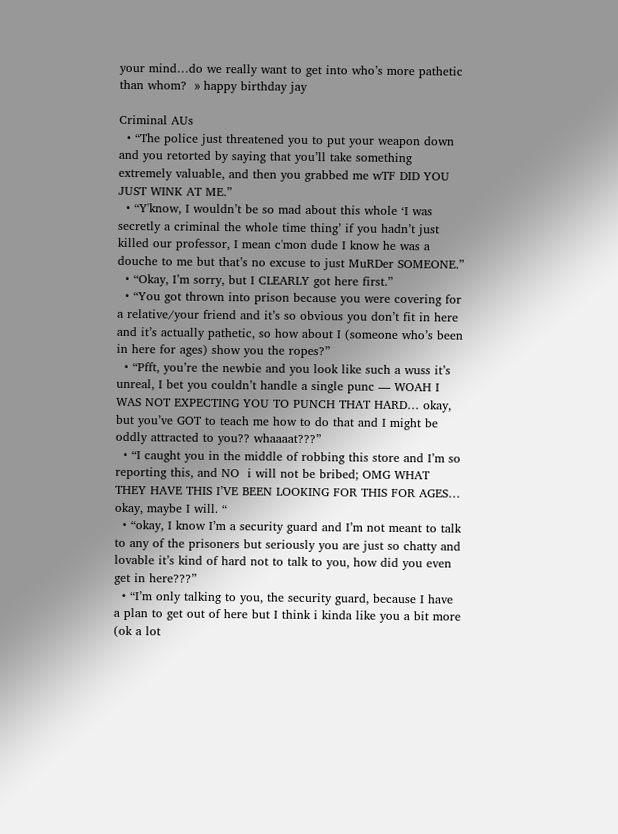your mind…do we really want to get into who’s more pathetic than whom?  » happy birthday jay

Criminal AUs
  • “The police just threatened you to put your weapon down and you retorted by saying that you’ll take something extremely valuable, and then you grabbed me wTF DID YOU JUST WINK AT ME.”
  • “Y'know, I wouldn’t be so mad about this whole ‘I was secretly a criminal the whole time thing’ if you hadn’t just killed our professor, I mean c'mon dude I know he was a douche to me but that’s no excuse to just MuRDer SOMEONE.”
  • “Okay, I’m sorry, but I CLEARLY got here first.”
  • “You got thrown into prison because you were covering for a relative/your friend and it’s so obvious you don’t fit in here and it’s actually pathetic, so how about I (someone who’s been in here for ages) show you the ropes?”
  • “Pfft, you’re the newbie and you look like such a wuss it’s unreal, I bet you couldn’t handle a single punc — WOAH I WAS NOT EXPECTING YOU TO PUNCH THAT HARD… okay, but you’ve GOT to teach me how to do that and I might be oddly attracted to you?? whaaaat???”
  • “I caught you in the middle of robbing this store and I’m so reporting this, and NO  i will not be bribed; OMG WHAT THEY HAVE THIS I’VE BEEN LOOKING FOR THIS FOR AGES… okay, maybe I will. “
  • “okay, I know I’m a security guard and I’m not meant to talk to any of the prisoners but seriously you are just so chatty and lovable it’s kind of hard not to talk to you, how did you even get in here???”
  • “I’m only talking to you, the security guard, because I have a plan to get out of here but I think i kinda like you a bit more (ok a lot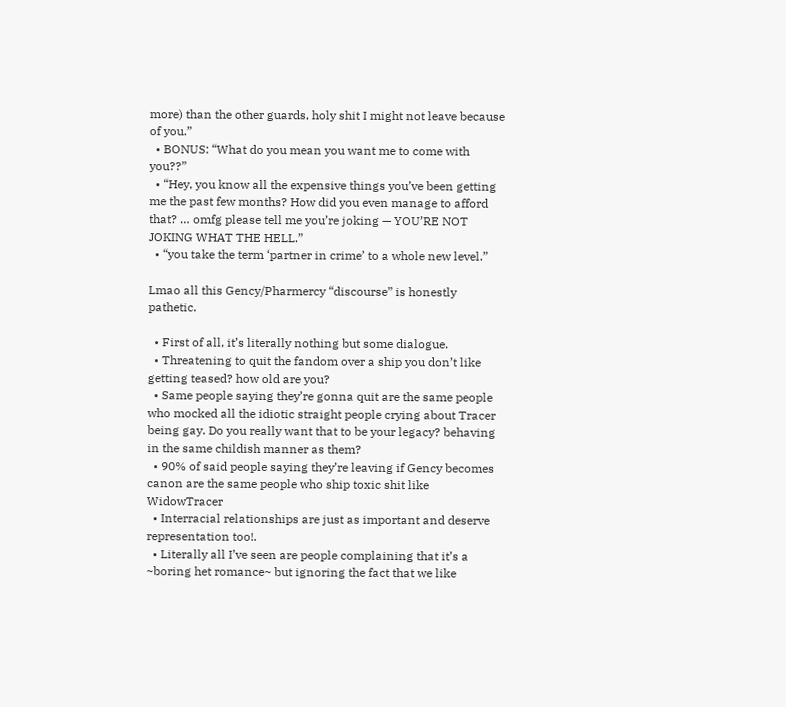more) than the other guards, holy shit I might not leave because of you.”
  • BONUS: “What do you mean you want me to come with you??”
  • “Hey, you know all the expensive things you’ve been getting me the past few months? How did you even manage to afford that? … omfg please tell me you’re joking — YOU’RE NOT JOKING WHAT THE HELL.”
  • “you take the term ‘partner in crime’ to a whole new level.”

Lmao all this Gency/Pharmercy “discourse” is honestly pathetic.

  • First of all, it’s literally nothing but some dialogue.
  • Threatening to quit the fandom over a ship you don’t like getting teased? how old are you?
  • Same people saying they’re gonna quit are the same people who mocked all the idiotic straight people crying about Tracer being gay. Do you really want that to be your legacy? behaving in the same childish manner as them?
  • 90% of said people saying they’re leaving if Gency becomes canon are the same people who ship toxic shit like WidowTracer
  • Interracial relationships are just as important and deserve representation too!.
  • Literally all I’ve seen are people complaining that it’s a ~boring het romance~ but ignoring the fact that we like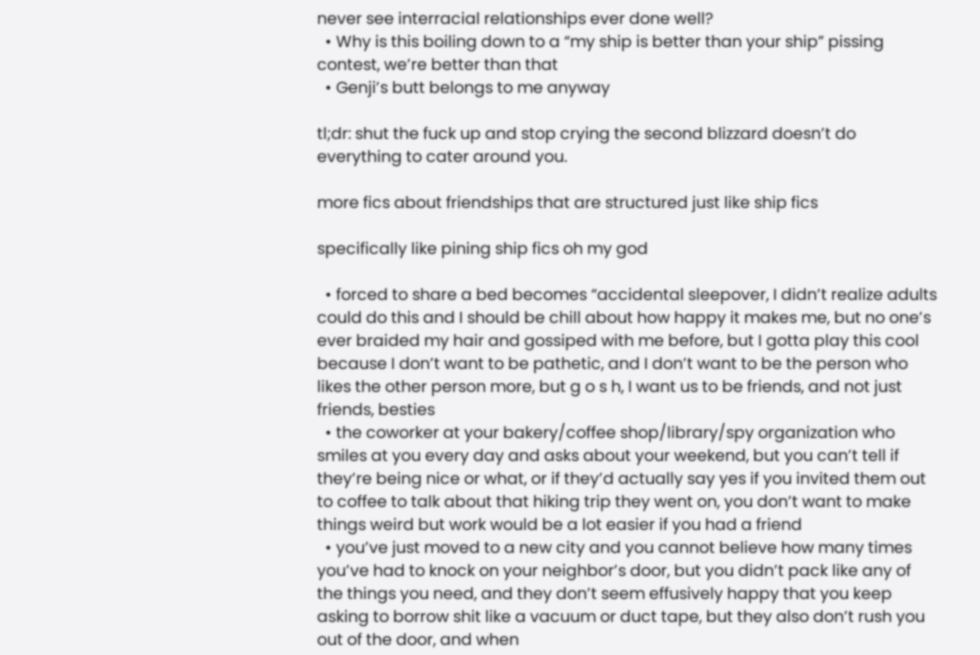never see interracial relationships ever done well?
  • Why is this boiling down to a “my ship is better than your ship” pissing contest, we’re better than that
  • Genji’s butt belongs to me anyway

tl;dr: shut the fuck up and stop crying the second blizzard doesn’t do everything to cater around you.

more fics about friendships that are structured just like ship fics

specifically like pining ship fics oh my god

  • forced to share a bed becomes “accidental sleepover, I didn’t realize adults could do this and I should be chill about how happy it makes me, but no one’s ever braided my hair and gossiped with me before, but I gotta play this cool because I don’t want to be pathetic, and I don’t want to be the person who likes the other person more, but g o s h, I want us to be friends, and not just friends, besties
  • the coworker at your bakery/coffee shop/library/spy organization who smiles at you every day and asks about your weekend, but you can’t tell if they’re being nice or what, or if they’d actually say yes if you invited them out to coffee to talk about that hiking trip they went on, you don’t want to make things weird but work would be a lot easier if you had a friend
  • you’ve just moved to a new city and you cannot believe how many times you’ve had to knock on your neighbor’s door, but you didn’t pack like any of the things you need, and they don’t seem effusively happy that you keep asking to borrow shit like a vacuum or duct tape, but they also don’t rush you out of the door, and when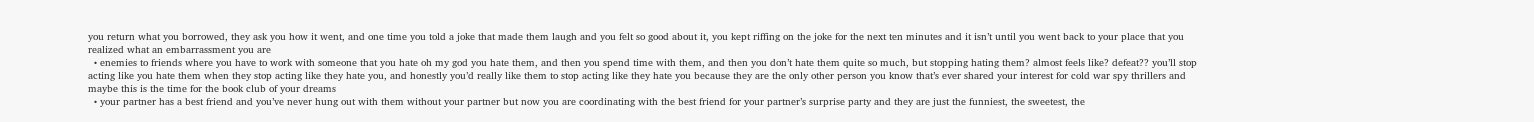you return what you borrowed, they ask you how it went, and one time you told a joke that made them laugh and you felt so good about it, you kept riffing on the joke for the next ten minutes and it isn’t until you went back to your place that you realized what an embarrassment you are
  • enemies to friends where you have to work with someone that you hate oh my god you hate them, and then you spend time with them, and then you don’t hate them quite so much, but stopping hating them? almost feels like? defeat?? you’ll stop acting like you hate them when they stop acting like they hate you, and honestly you’d really like them to stop acting like they hate you because they are the only other person you know that’s ever shared your interest for cold war spy thrillers and maybe this is the time for the book club of your dreams
  • your partner has a best friend and you’ve never hung out with them without your partner but now you are coordinating with the best friend for your partner’s surprise party and they are just the funniest, the sweetest, the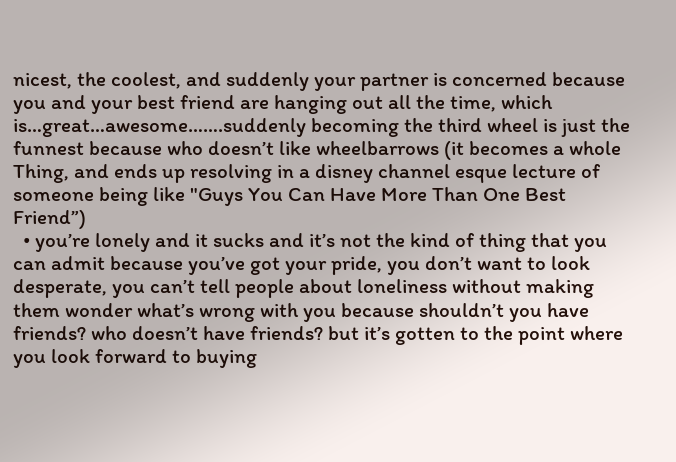nicest, the coolest, and suddenly your partner is concerned because you and your best friend are hanging out all the time, which is…great…awesome…….suddenly becoming the third wheel is just the funnest because who doesn’t like wheelbarrows (it becomes a whole Thing, and ends up resolving in a disney channel esque lecture of someone being like "Guys You Can Have More Than One Best Friend”)
  • you’re lonely and it sucks and it’s not the kind of thing that you can admit because you’ve got your pride, you don’t want to look desperate, you can’t tell people about loneliness without making them wonder what’s wrong with you because shouldn’t you have friends? who doesn’t have friends? but it’s gotten to the point where you look forward to buying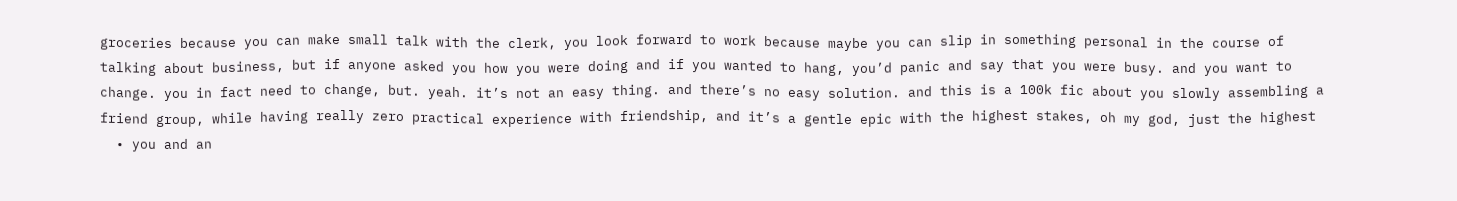groceries because you can make small talk with the clerk, you look forward to work because maybe you can slip in something personal in the course of talking about business, but if anyone asked you how you were doing and if you wanted to hang, you’d panic and say that you were busy. and you want to change. you in fact need to change, but. yeah. it’s not an easy thing. and there’s no easy solution. and this is a 100k fic about you slowly assembling a friend group, while having really zero practical experience with friendship, and it’s a gentle epic with the highest stakes, oh my god, just the highest
  • you and an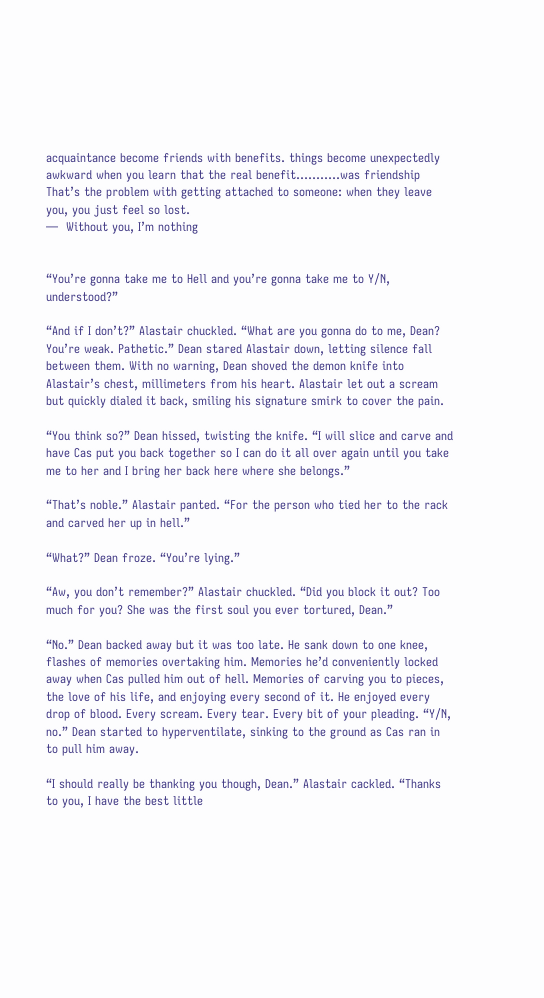acquaintance become friends with benefits. things become unexpectedly awkward when you learn that the real benefit………..was friendship
That’s the problem with getting attached to someone: when they leave you, you just feel so lost.
—  Without you, I’m nothing


“You’re gonna take me to Hell and you’re gonna take me to Y/N, understood?”

“And if I don’t?” Alastair chuckled. “What are you gonna do to me, Dean? You’re weak. Pathetic.” Dean stared Alastair down, letting silence fall between them. With no warning, Dean shoved the demon knife into Alastair’s chest, millimeters from his heart. Alastair let out a scream but quickly dialed it back, smiling his signature smirk to cover the pain.

“You think so?” Dean hissed, twisting the knife. “I will slice and carve and have Cas put you back together so I can do it all over again until you take me to her and I bring her back here where she belongs.”

“That’s noble.” Alastair panted. “For the person who tied her to the rack and carved her up in hell.”

“What?” Dean froze. “You’re lying.”

“Aw, you don’t remember?” Alastair chuckled. “Did you block it out? Too much for you? She was the first soul you ever tortured, Dean.”

“No.” Dean backed away but it was too late. He sank down to one knee, flashes of memories overtaking him. Memories he’d conveniently locked away when Cas pulled him out of hell. Memories of carving you to pieces, the love of his life, and enjoying every second of it. He enjoyed every drop of blood. Every scream. Every tear. Every bit of your pleading. “Y/N, no.” Dean started to hyperventilate, sinking to the ground as Cas ran in to pull him away.

“I should really be thanking you though, Dean.” Alastair cackled. “Thanks to you, I have the best little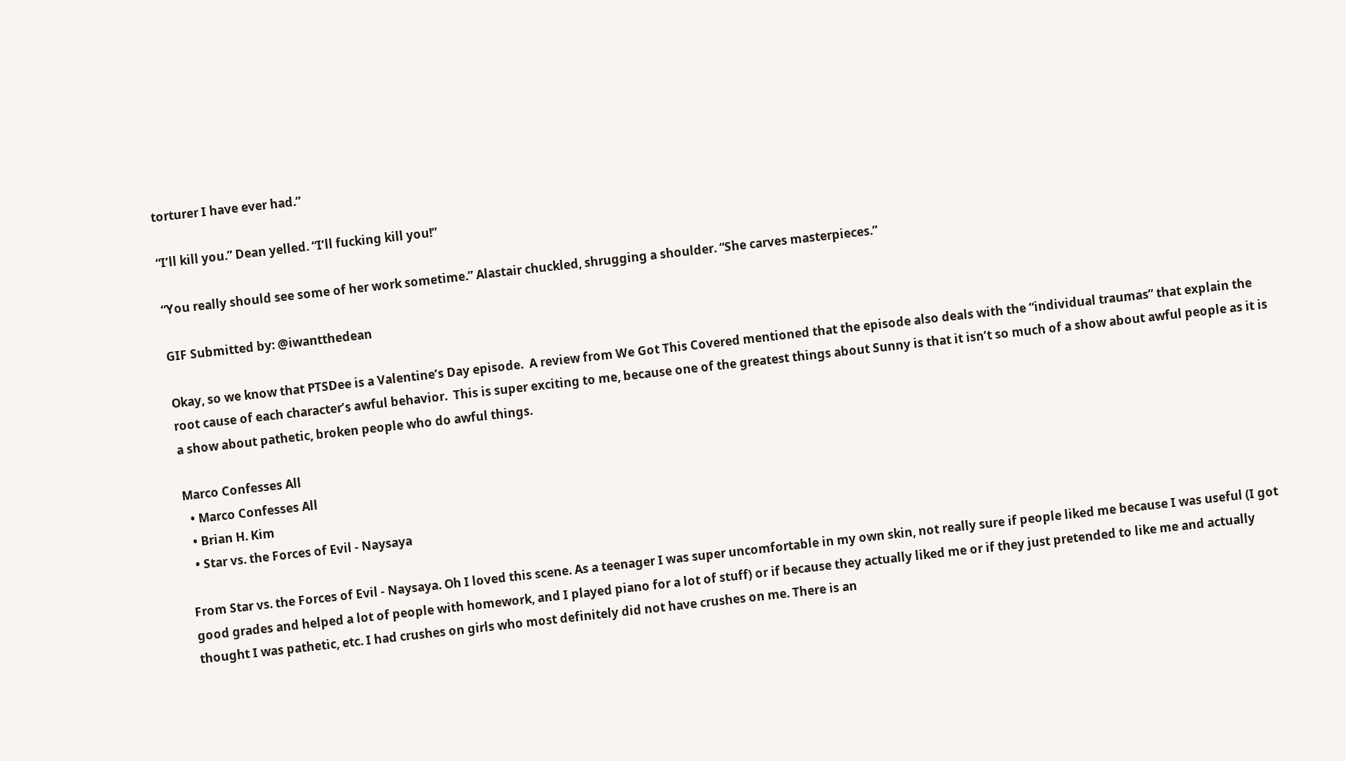torturer I have ever had.”

“I’ll kill you.” Dean yelled. “I’ll fucking kill you!”

“You really should see some of her work sometime.” Alastair chuckled, shrugging a shoulder. “She carves masterpieces.”

GIF Submitted by: @iwantthedean

Okay, so we know that PTSDee is a Valentine’s Day episode.  A review from We Got This Covered mentioned that the episode also deals with the “individual traumas” that explain the root cause of each character’s awful behavior.  This is super exciting to me, because one of the greatest things about Sunny is that it isn’t so much of a show about awful people as it is a show about pathetic, broken people who do awful things.

Marco Confesses All
  • Marco Confesses All
  • Brian H. Kim
  • Star vs. the Forces of Evil - Naysaya

From Star vs. the Forces of Evil - Naysaya. Oh I loved this scene. As a teenager I was super uncomfortable in my own skin, not really sure if people liked me because I was useful (I got good grades and helped a lot of people with homework, and I played piano for a lot of stuff) or if because they actually liked me or if they just pretended to like me and actually thought I was pathetic, etc. I had crushes on girls who most definitely did not have crushes on me. There is an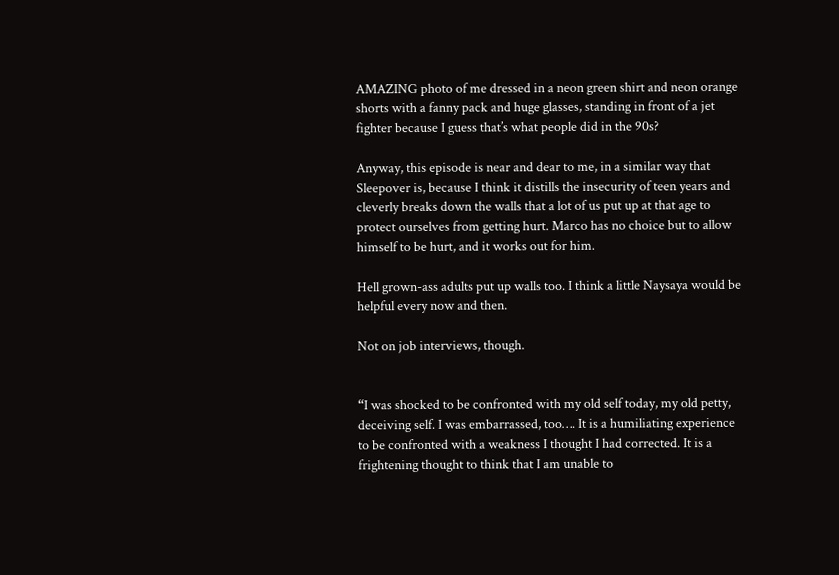AMAZING photo of me dressed in a neon green shirt and neon orange shorts with a fanny pack and huge glasses, standing in front of a jet fighter because I guess that’s what people did in the 90s?

Anyway, this episode is near and dear to me, in a similar way that Sleepover is, because I think it distills the insecurity of teen years and cleverly breaks down the walls that a lot of us put up at that age to protect ourselves from getting hurt. Marco has no choice but to allow himself to be hurt, and it works out for him.

Hell grown-ass adults put up walls too. I think a little Naysaya would be helpful every now and then.

Not on job interviews, though.


“I was shocked to be confronted with my old self today, my old petty, deceiving self. I was embarrassed, too…. It is a humiliating experience to be confronted with a weakness I thought I had corrected. It is a frightening thought to think that I am unable to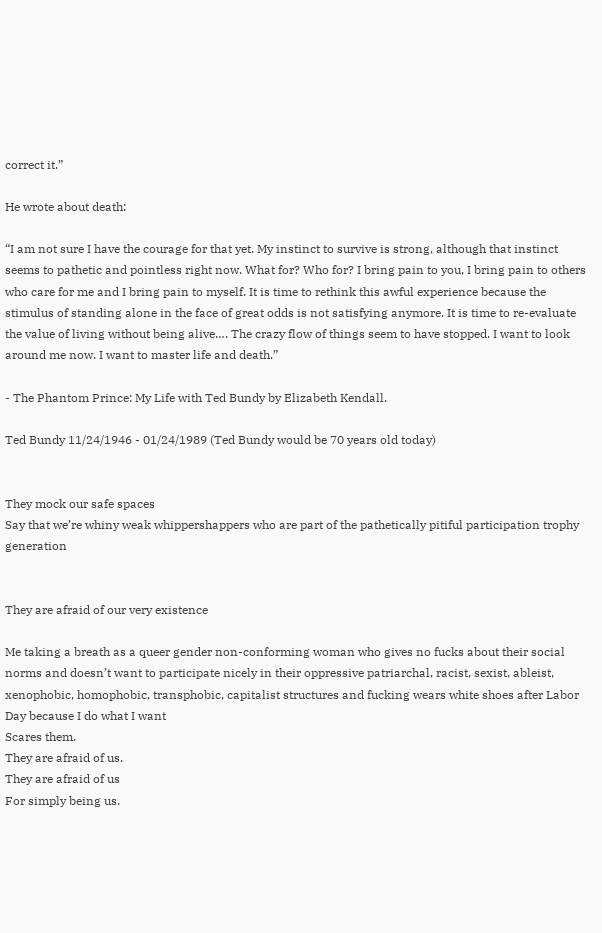correct it.”

He wrote about death:

“I am not sure I have the courage for that yet. My instinct to survive is strong, although that instinct seems to pathetic and pointless right now. What for? Who for? I bring pain to you, I bring pain to others who care for me and I bring pain to myself. It is time to rethink this awful experience because the stimulus of standing alone in the face of great odds is not satisfying anymore. It is time to re-evaluate the value of living without being alive…. The crazy flow of things seem to have stopped. I want to look around me now. I want to master life and death.”

- The Phantom Prince: My Life with Ted Bundy by Elizabeth Kendall.

Ted Bundy 11/24/1946 - 01/24/1989 (Ted Bundy would be 70 years old today)


They mock our safe spaces
Say that we’re whiny weak whippershappers who are part of the pathetically pitiful participation trophy generation


They are afraid of our very existence

Me taking a breath as a queer gender non-conforming woman who gives no fucks about their social norms and doesn’t want to participate nicely in their oppressive patriarchal, racist, sexist, ableist, xenophobic, homophobic, transphobic, capitalist structures and fucking wears white shoes after Labor Day because I do what I want
Scares them.
They are afraid of us.
They are afraid of us
For simply being us.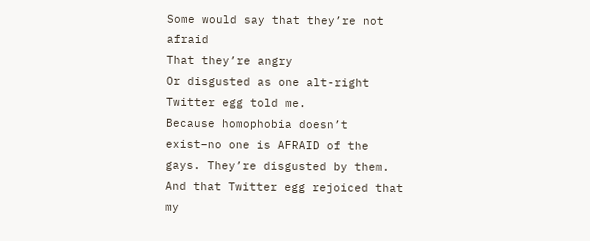Some would say that they’re not afraid
That they’re angry
Or disgusted as one alt-right Twitter egg told me.
Because homophobia doesn’t exist–no one is AFRAID of the gays. They’re disgusted by them.
And that Twitter egg rejoiced that my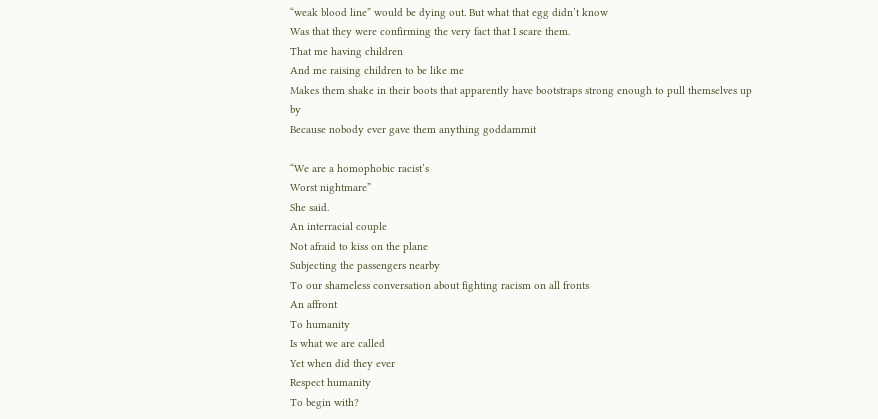“weak blood line” would be dying out. But what that egg didn’t know
Was that they were confirming the very fact that I scare them.
That me having children
And me raising children to be like me
Makes them shake in their boots that apparently have bootstraps strong enough to pull themselves up by
Because nobody ever gave them anything goddammit

“We are a homophobic racist’s
Worst nightmare”
She said.
An interracial couple
Not afraid to kiss on the plane
Subjecting the passengers nearby
To our shameless conversation about fighting racism on all fronts
An affront
To humanity
Is what we are called
Yet when did they ever
Respect humanity
To begin with?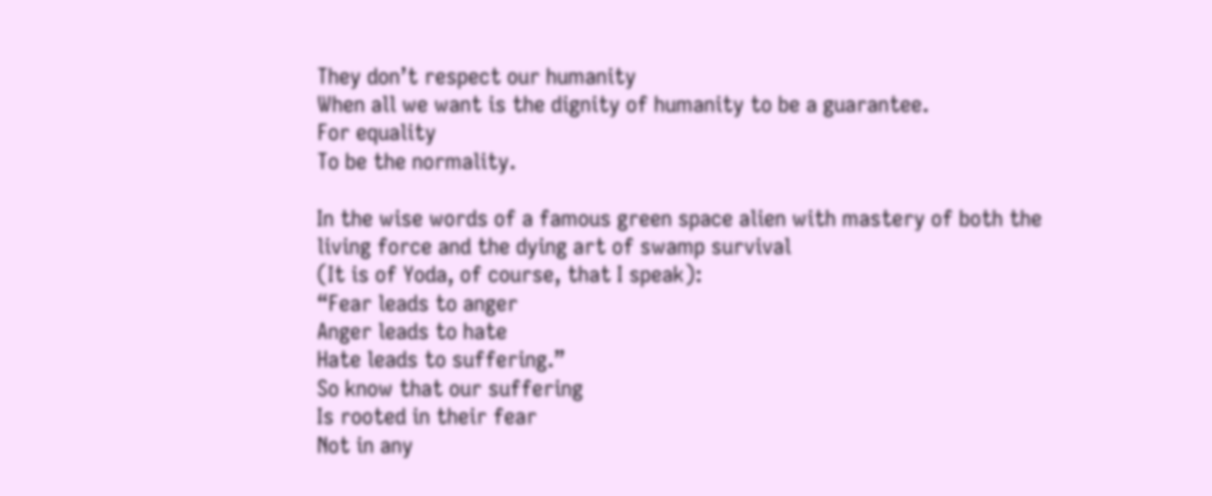They don’t respect our humanity
When all we want is the dignity of humanity to be a guarantee.
For equality
To be the normality.

In the wise words of a famous green space alien with mastery of both the living force and the dying art of swamp survival
(It is of Yoda, of course, that I speak):
“Fear leads to anger
Anger leads to hate
Hate leads to suffering.”
So know that our suffering
Is rooted in their fear
Not in any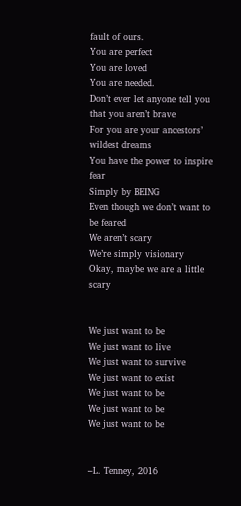fault of ours.
You are perfect
You are loved
You are needed.
Don’t ever let anyone tell you that you aren’t brave
For you are your ancestors’ wildest dreams
You have the power to inspire fear
Simply by BEING
Even though we don’t want to be feared
We aren’t scary
We’re simply visionary
Okay, maybe we are a little scary


We just want to be
We just want to live
We just want to survive
We just want to exist
We just want to be
We just want to be
We just want to be


–L. Tenney, 2016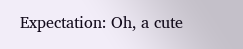Expectation: Oh, a cute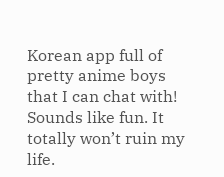Korean app full of pretty anime boys that I can chat with! Sounds like fun. It totally won’t ruin my life.